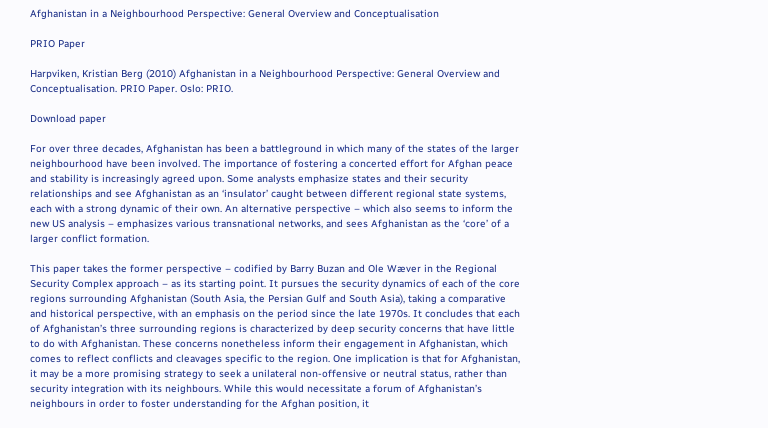Afghanistan in a Neighbourhood Perspective: General Overview and Conceptualisation

PRIO Paper

Harpviken, Kristian Berg (2010) Afghanistan in a Neighbourhood Perspective: General Overview and Conceptualisation. PRIO Paper. Oslo: PRIO.

Download paper

For over three decades, Afghanistan has been a battleground in which many of the states of the larger neighbourhood have been involved. The importance of fostering a concerted effort for Afghan peace and stability is increasingly agreed upon. Some analysts emphasize states and their security relationships and see Afghanistan as an ‘insulator’ caught between different regional state systems, each with a strong dynamic of their own. An alternative perspective – which also seems to inform the new US analysis – emphasizes various transnational networks, and sees Afghanistan as the ‘core’ of a larger conflict formation.

This paper takes the former perspective – codified by Barry Buzan and Ole Wæver in the Regional Security Complex approach – as its starting point. It pursues the security dynamics of each of the core regions surrounding Afghanistan (South Asia, the Persian Gulf and South Asia), taking a comparative and historical perspective, with an emphasis on the period since the late 1970s. It concludes that each of Afghanistan’s three surrounding regions is characterized by deep security concerns that have little to do with Afghanistan. These concerns nonetheless inform their engagement in Afghanistan, which comes to reflect conflicts and cleavages specific to the region. One implication is that for Afghanistan, it may be a more promising strategy to seek a unilateral non-offensive or neutral status, rather than security integration with its neighbours. While this would necessitate a forum of Afghanistan’s neighbours in order to foster understanding for the Afghan position, it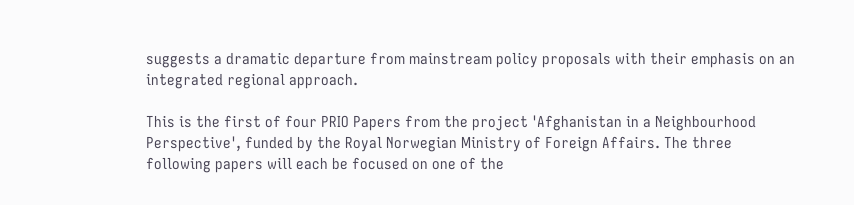suggests a dramatic departure from mainstream policy proposals with their emphasis on an integrated regional approach.

This is the first of four PRIO Papers from the project 'Afghanistan in a Neighbourhood Perspective', funded by the Royal Norwegian Ministry of Foreign Affairs. The three following papers will each be focused on one of the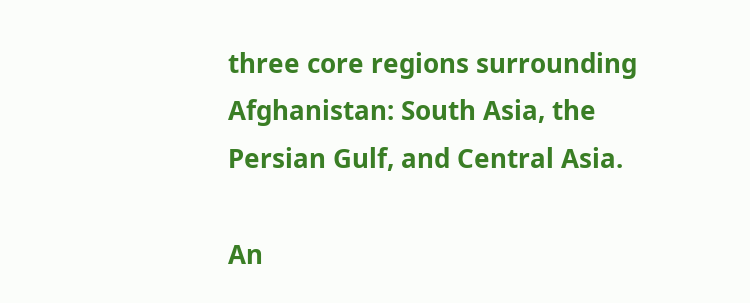three core regions surrounding Afghanistan: South Asia, the Persian Gulf, and Central Asia.

An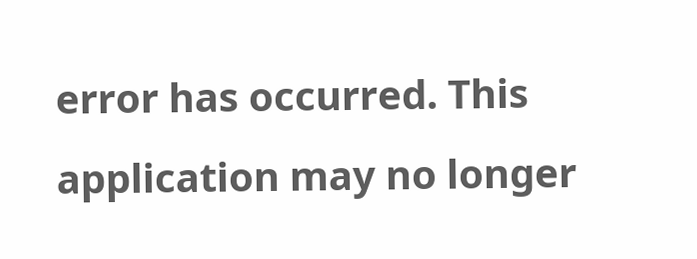error has occurred. This application may no longer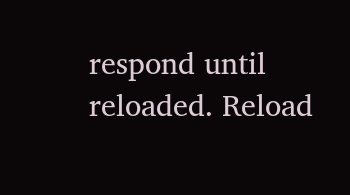respond until reloaded. Reload